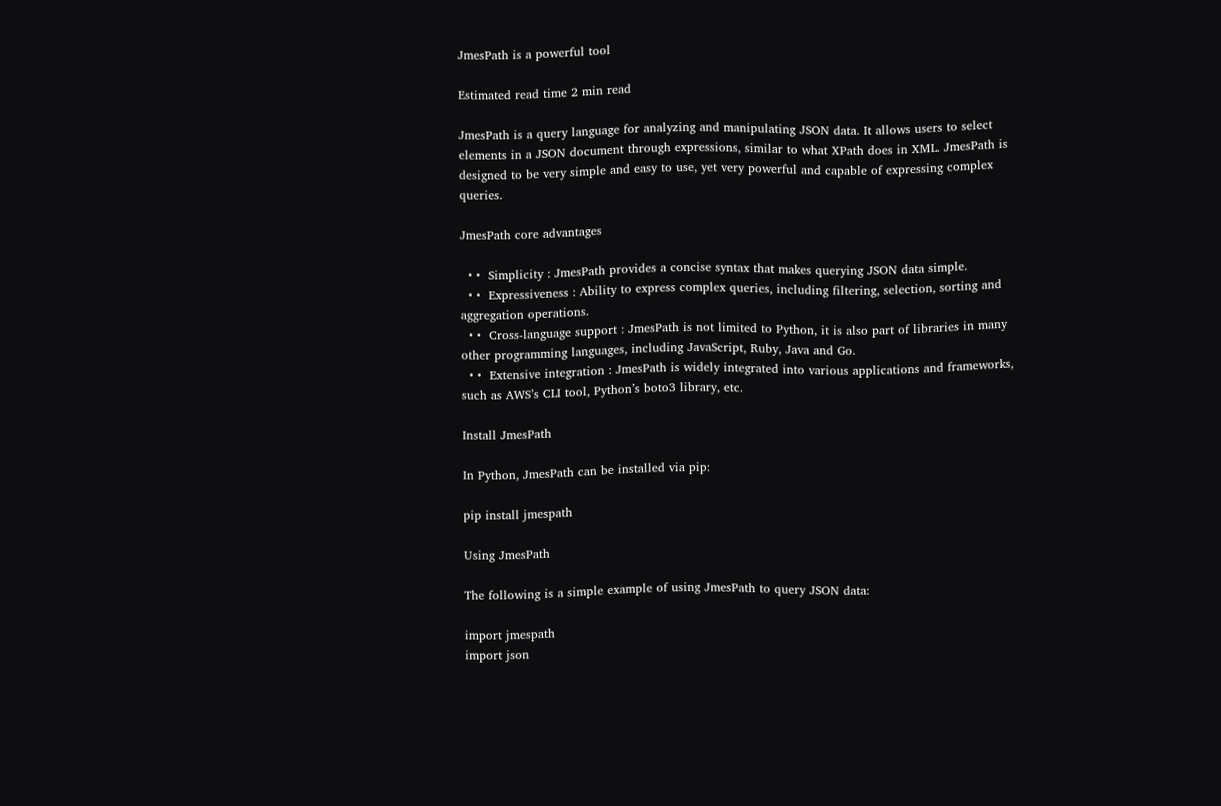JmesPath is a powerful tool

Estimated read time 2 min read

JmesPath is a query language for analyzing and manipulating JSON data. It allows users to select elements in a JSON document through expressions, similar to what XPath does in XML. JmesPath is designed to be very simple and easy to use, yet very powerful and capable of expressing complex queries.

JmesPath core advantages

  • •  Simplicity : JmesPath provides a concise syntax that makes querying JSON data simple.
  • •  Expressiveness : Ability to express complex queries, including filtering, selection, sorting and aggregation operations.
  • •  Cross-language support : JmesPath is not limited to Python, it is also part of libraries in many other programming languages, including JavaScript, Ruby, Java and Go.
  • •  Extensive integration : JmesPath is widely integrated into various applications and frameworks, such as AWS’s CLI tool, Python’s boto3 library, etc.

Install JmesPath

In Python, JmesPath can be installed via pip:

pip install jmespath

Using JmesPath

The following is a simple example of using JmesPath to query JSON data:

import jmespath
import json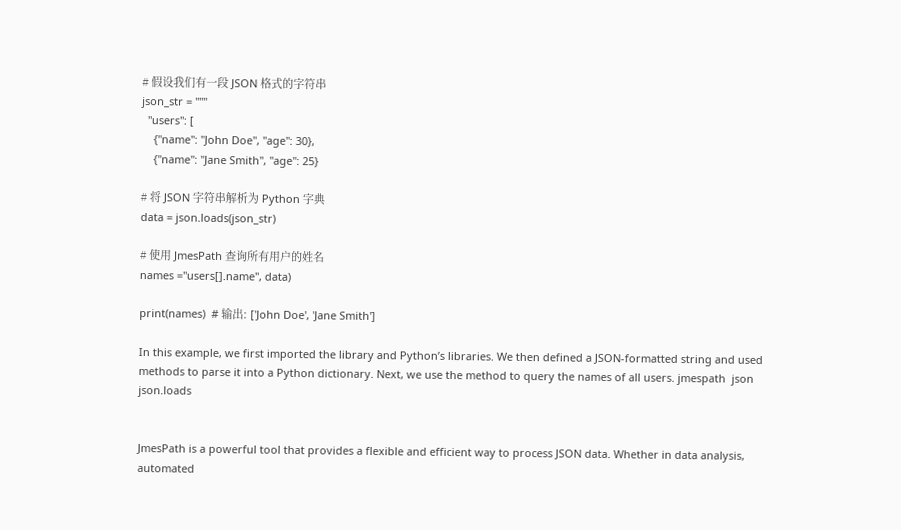# 假设我们有一段 JSON 格式的字符串
json_str = """
  "users": [
    {"name": "John Doe", "age": 30},
    {"name": "Jane Smith", "age": 25}

# 将 JSON 字符串解析为 Python 字典
data = json.loads(json_str)

# 使用 JmesPath 查询所有用户的姓名
names ="users[].name", data)

print(names)  # 输出: ['John Doe', 'Jane Smith']

In this example, we first imported the library and Python’s libraries. We then defined a JSON-formatted string and used methods to parse it into a Python dictionary. Next, we use the method to query the names of all users. jmespath  json  json.loads


JmesPath is a powerful tool that provides a flexible and efficient way to process JSON data. Whether in data analysis, automated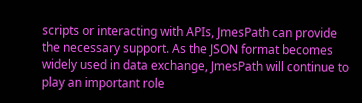scripts or interacting with APIs, JmesPath can provide the necessary support. As the JSON format becomes widely used in data exchange, JmesPath will continue to play an important role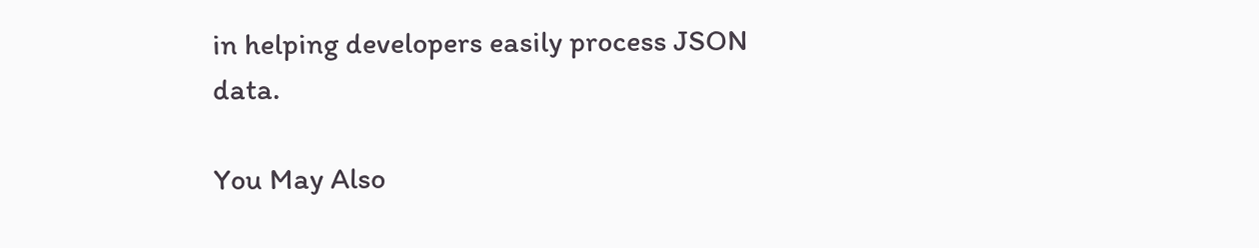in helping developers easily process JSON data.

You May Also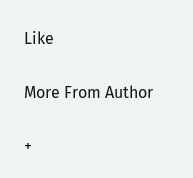Like

More From Author

+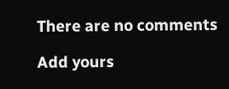There are no comments

Add yours